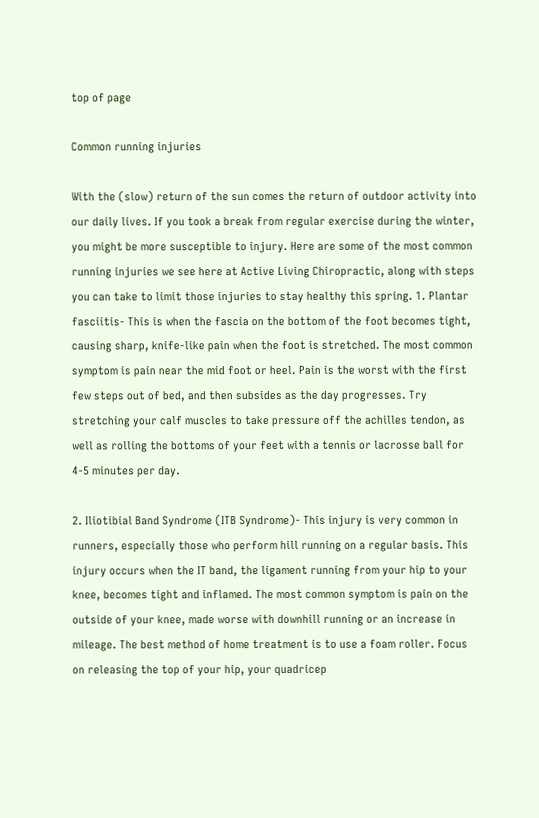top of page

Common running injuries

With the (slow) return of the sun comes the return of outdoor activity into our daily lives. If you took a break from regular exercise during the winter, you might be more susceptible to injury. Here are some of the most common running injuries we see here at Active Living Chiropractic, along with steps you can take to limit those injuries to stay healthy this spring. 1. Plantar fasciitis- This is when the fascia on the bottom of the foot becomes tight, causing sharp, knife-like pain when the foot is stretched. The most common symptom is pain near the mid foot or heel. Pain is the worst with the first few steps out of bed, and then subsides as the day progresses. Try stretching your calf muscles to take pressure off the achilles tendon, as well as rolling the bottoms of your feet with a tennis or lacrosse ball for 4-5 minutes per day.

2. Iliotibial Band Syndrome (ITB Syndrome)- This injury is very common in runners, especially those who perform hill running on a regular basis. This injury occurs when the IT band, the ligament running from your hip to your knee, becomes tight and inflamed. The most common symptom is pain on the outside of your knee, made worse with downhill running or an increase in mileage. The best method of home treatment is to use a foam roller. Focus on releasing the top of your hip, your quadricep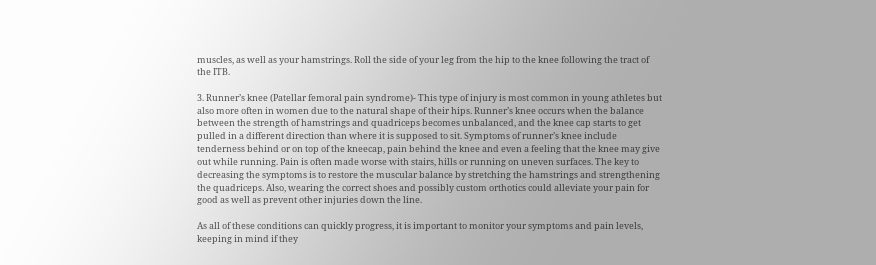muscles, as well as your hamstrings. Roll the side of your leg from the hip to the knee following the tract of the ITB.

3. Runner’s knee (Patellar femoral pain syndrome)- This type of injury is most common in young athletes but also more often in women due to the natural shape of their hips. Runner’s knee occurs when the balance between the strength of hamstrings and quadriceps becomes unbalanced, and the knee cap starts to get pulled in a different direction than where it is supposed to sit. Symptoms of runner’s knee include tenderness behind or on top of the kneecap, pain behind the knee and even a feeling that the knee may give out while running. Pain is often made worse with stairs, hills or running on uneven surfaces. The key to decreasing the symptoms is to restore the muscular balance by stretching the hamstrings and strengthening the quadriceps. Also, wearing the correct shoes and possibly custom orthotics could alleviate your pain for good as well as prevent other injuries down the line.

As all of these conditions can quickly progress, it is important to monitor your symptoms and pain levels, keeping in mind if they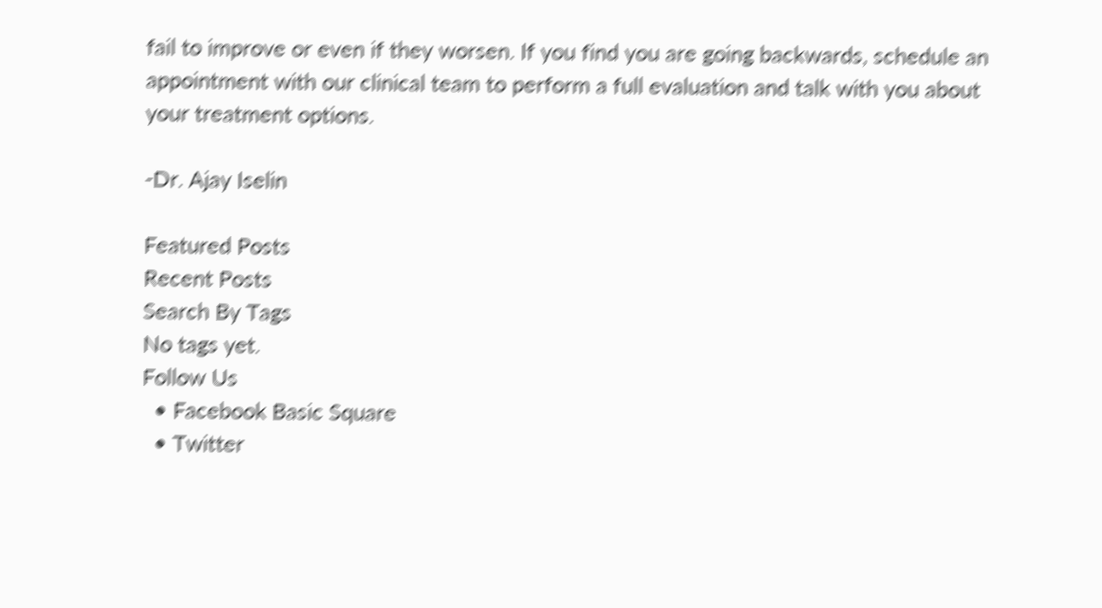fail to improve or even if they worsen. If you find you are going backwards, schedule an appointment with our clinical team to perform a full evaluation and talk with you about your treatment options.

-Dr. Ajay Iselin

Featured Posts
Recent Posts
Search By Tags
No tags yet.
Follow Us
  • Facebook Basic Square
  • Twitter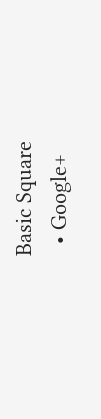Basic Square
  • Google+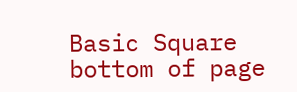Basic Square
bottom of page